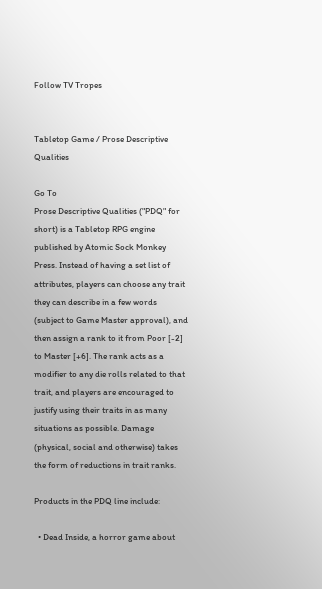Follow TV Tropes


Tabletop Game / Prose Descriptive Qualities

Go To
Prose Descriptive Qualities ("PDQ" for short) is a Tabletop RPG engine published by Atomic Sock Monkey Press. Instead of having a set list of attributes, players can choose any trait they can describe in a few words (subject to Game Master approval), and then assign a rank to it from Poor [-2] to Master [+6]. The rank acts as a modifier to any die rolls related to that trait, and players are encouraged to justify using their traits in as many situations as possible. Damage (physical, social and otherwise) takes the form of reductions in trait ranks.

Products in the PDQ line include:

  • Dead Inside, a horror game about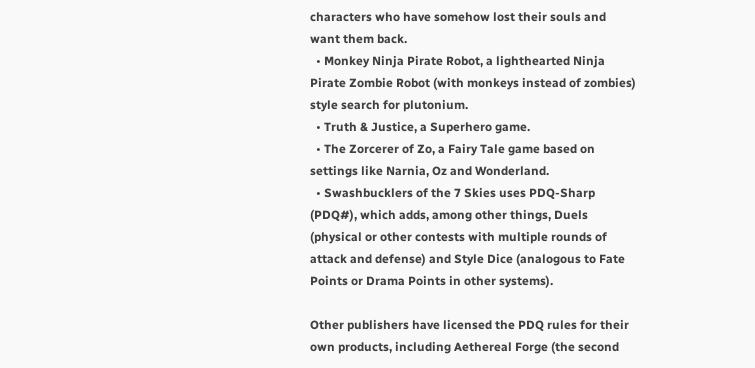characters who have somehow lost their souls and want them back.
  • Monkey Ninja Pirate Robot, a lighthearted Ninja Pirate Zombie Robot (with monkeys instead of zombies) style search for plutonium.
  • Truth & Justice, a Superhero game.
  • The Zorcerer of Zo, a Fairy Tale game based on settings like Narnia, Oz and Wonderland.
  • Swashbucklers of the 7 Skies uses PDQ-Sharp (PDQ#), which adds, among other things, Duels (physical or other contests with multiple rounds of attack and defense) and Style Dice (analogous to Fate Points or Drama Points in other systems).

Other publishers have licensed the PDQ rules for their own products, including Aethereal Forge (the second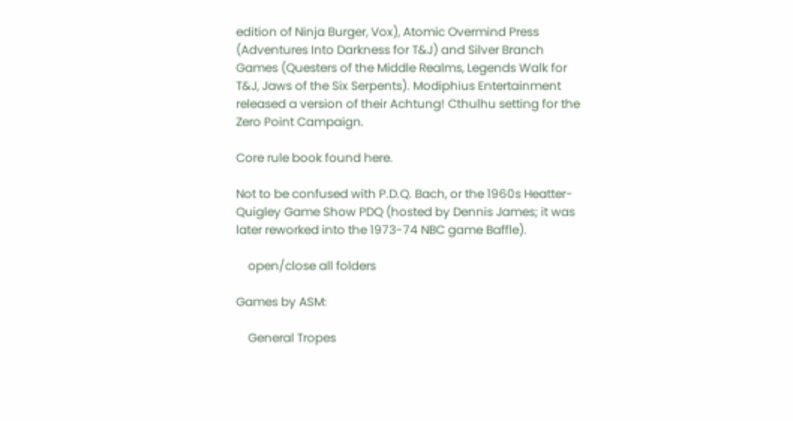edition of Ninja Burger, Vox), Atomic Overmind Press (Adventures Into Darkness for T&J) and Silver Branch Games (Questers of the Middle Realms, Legends Walk for T&J, Jaws of the Six Serpents). Modiphius Entertainment released a version of their Achtung! Cthulhu setting for the Zero Point Campaign.

Core rule book found here.

Not to be confused with P.D.Q. Bach, or the 1960s Heatter-Quigley Game Show PDQ (hosted by Dennis James; it was later reworked into the 1973-74 NBC game Baffle).

    open/close all folders

Games by ASM:

    General Tropes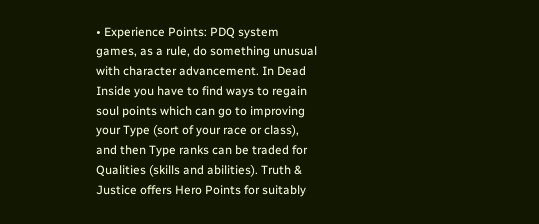• Experience Points: PDQ system games, as a rule, do something unusual with character advancement. In Dead Inside you have to find ways to regain soul points which can go to improving your Type (sort of your race or class), and then Type ranks can be traded for Qualities (skills and abilities). Truth & Justice offers Hero Points for suitably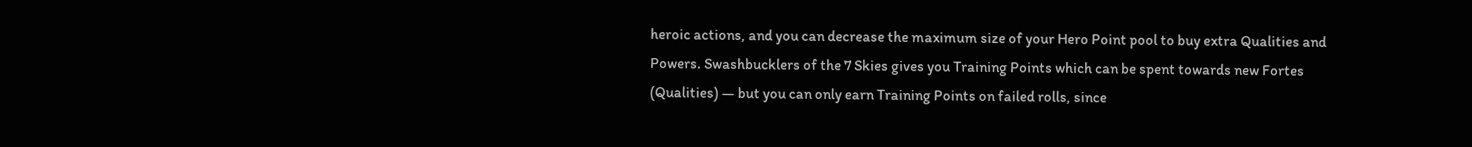heroic actions, and you can decrease the maximum size of your Hero Point pool to buy extra Qualities and Powers. Swashbucklers of the 7 Skies gives you Training Points which can be spent towards new Fortes (Qualities) — but you can only earn Training Points on failed rolls, since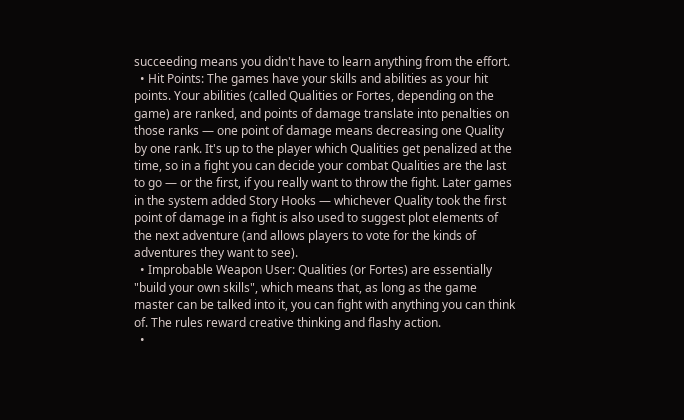succeeding means you didn't have to learn anything from the effort.
  • Hit Points: The games have your skills and abilities as your hit points. Your abilities (called Qualities or Fortes, depending on the game) are ranked, and points of damage translate into penalties on those ranks — one point of damage means decreasing one Quality by one rank. It's up to the player which Qualities get penalized at the time, so in a fight you can decide your combat Qualities are the last to go — or the first, if you really want to throw the fight. Later games in the system added Story Hooks — whichever Quality took the first point of damage in a fight is also used to suggest plot elements of the next adventure (and allows players to vote for the kinds of adventures they want to see).
  • Improbable Weapon User: Qualities (or Fortes) are essentially "build your own skills", which means that, as long as the game master can be talked into it, you can fight with anything you can think of. The rules reward creative thinking and flashy action.
  •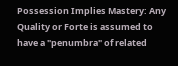Possession Implies Mastery: Any Quality or Forte is assumed to have a "penumbra" of related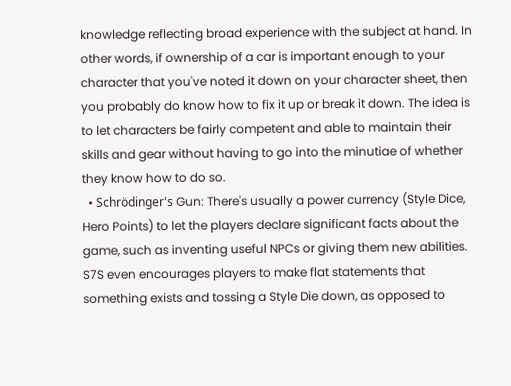knowledge reflecting broad experience with the subject at hand. In other words, if ownership of a car is important enough to your character that you've noted it down on your character sheet, then you probably do know how to fix it up or break it down. The idea is to let characters be fairly competent and able to maintain their skills and gear without having to go into the minutiae of whether they know how to do so.
  • Schrödinger's Gun: There's usually a power currency (Style Dice, Hero Points) to let the players declare significant facts about the game, such as inventing useful NPCs or giving them new abilities. S7S even encourages players to make flat statements that something exists and tossing a Style Die down, as opposed to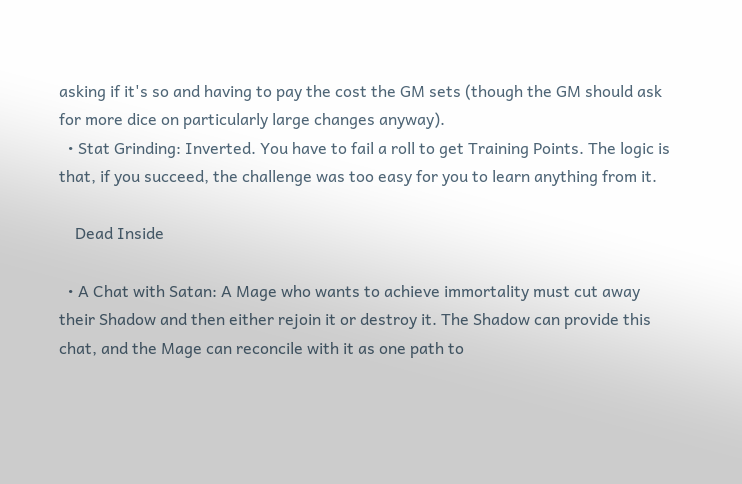asking if it's so and having to pay the cost the GM sets (though the GM should ask for more dice on particularly large changes anyway).
  • Stat Grinding: Inverted. You have to fail a roll to get Training Points. The logic is that, if you succeed, the challenge was too easy for you to learn anything from it.

    Dead Inside

  • A Chat with Satan: A Mage who wants to achieve immortality must cut away their Shadow and then either rejoin it or destroy it. The Shadow can provide this chat, and the Mage can reconcile with it as one path to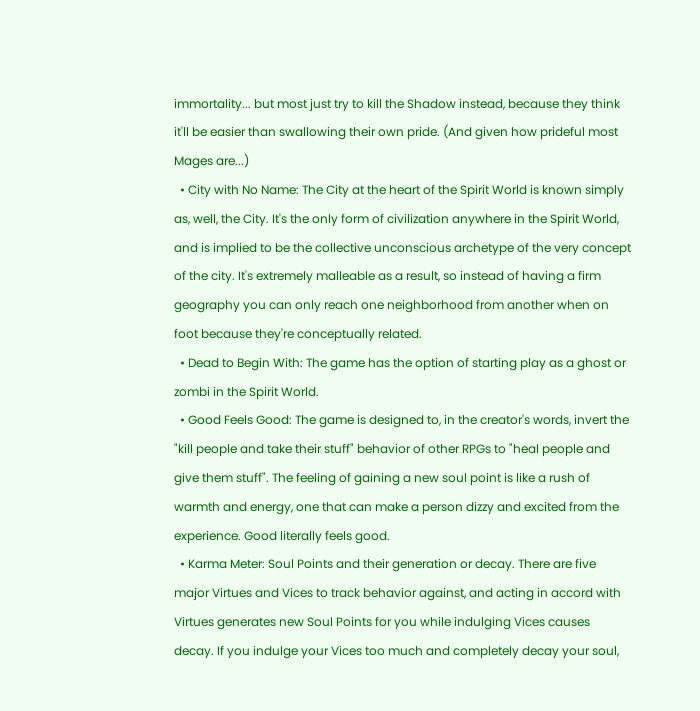immortality... but most just try to kill the Shadow instead, because they think it'll be easier than swallowing their own pride. (And given how prideful most Mages are...)
  • City with No Name: The City at the heart of the Spirit World is known simply as, well, the City. It's the only form of civilization anywhere in the Spirit World, and is implied to be the collective unconscious archetype of the very concept of the city. It's extremely malleable as a result, so instead of having a firm geography you can only reach one neighborhood from another when on foot because they're conceptually related.
  • Dead to Begin With: The game has the option of starting play as a ghost or zombi in the Spirit World.
  • Good Feels Good: The game is designed to, in the creator's words, invert the "kill people and take their stuff" behavior of other RPGs to "heal people and give them stuff". The feeling of gaining a new soul point is like a rush of warmth and energy, one that can make a person dizzy and excited from the experience. Good literally feels good.
  • Karma Meter: Soul Points and their generation or decay. There are five major Virtues and Vices to track behavior against, and acting in accord with Virtues generates new Soul Points for you while indulging Vices causes decay. If you indulge your Vices too much and completely decay your soul,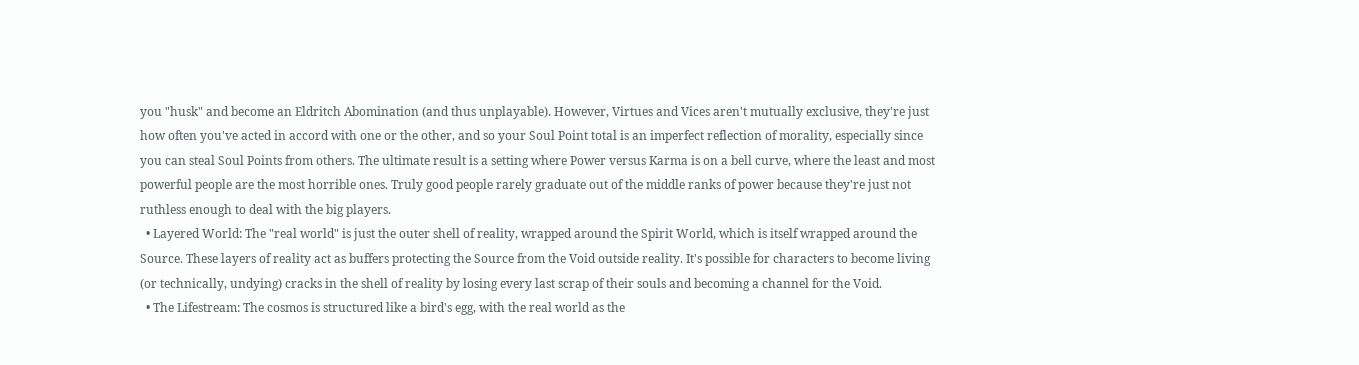you "husk" and become an Eldritch Abomination (and thus unplayable). However, Virtues and Vices aren't mutually exclusive, they're just how often you've acted in accord with one or the other, and so your Soul Point total is an imperfect reflection of morality, especially since you can steal Soul Points from others. The ultimate result is a setting where Power versus Karma is on a bell curve, where the least and most powerful people are the most horrible ones. Truly good people rarely graduate out of the middle ranks of power because they're just not ruthless enough to deal with the big players.
  • Layered World: The "real world" is just the outer shell of reality, wrapped around the Spirit World, which is itself wrapped around the Source. These layers of reality act as buffers protecting the Source from the Void outside reality. It's possible for characters to become living (or technically, undying) cracks in the shell of reality by losing every last scrap of their souls and becoming a channel for the Void.
  • The Lifestream: The cosmos is structured like a bird's egg, with the real world as the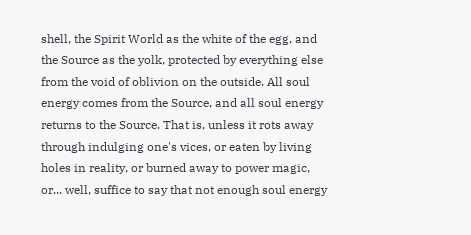shell, the Spirit World as the white of the egg, and the Source as the yolk, protected by everything else from the void of oblivion on the outside. All soul energy comes from the Source, and all soul energy returns to the Source. That is, unless it rots away through indulging one's vices, or eaten by living holes in reality, or burned away to power magic, or... well, suffice to say that not enough soul energy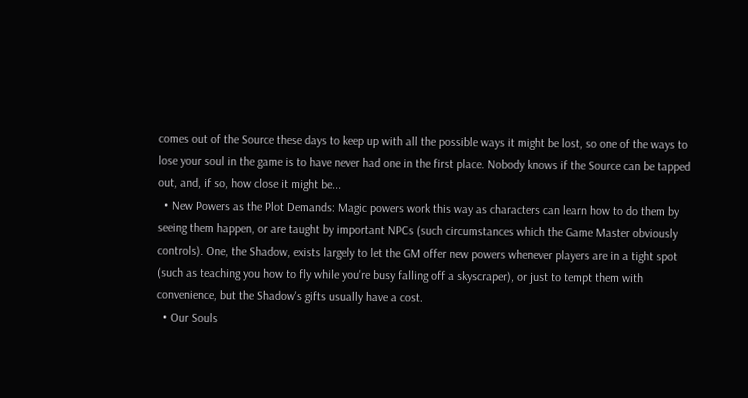comes out of the Source these days to keep up with all the possible ways it might be lost, so one of the ways to lose your soul in the game is to have never had one in the first place. Nobody knows if the Source can be tapped out, and, if so, how close it might be...
  • New Powers as the Plot Demands: Magic powers work this way as characters can learn how to do them by seeing them happen, or are taught by important NPCs (such circumstances which the Game Master obviously controls). One, the Shadow, exists largely to let the GM offer new powers whenever players are in a tight spot (such as teaching you how to fly while you're busy falling off a skyscraper), or just to tempt them with convenience, but the Shadow's gifts usually have a cost.
  • Our Souls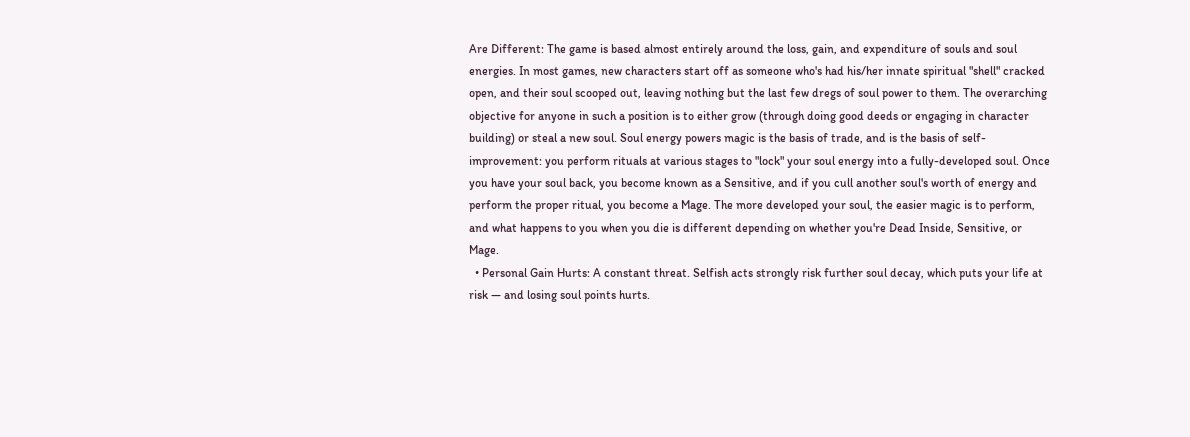Are Different: The game is based almost entirely around the loss, gain, and expenditure of souls and soul energies. In most games, new characters start off as someone who's had his/her innate spiritual "shell" cracked open, and their soul scooped out, leaving nothing but the last few dregs of soul power to them. The overarching objective for anyone in such a position is to either grow (through doing good deeds or engaging in character building) or steal a new soul. Soul energy powers magic is the basis of trade, and is the basis of self-improvement: you perform rituals at various stages to "lock" your soul energy into a fully-developed soul. Once you have your soul back, you become known as a Sensitive, and if you cull another soul's worth of energy and perform the proper ritual, you become a Mage. The more developed your soul, the easier magic is to perform, and what happens to you when you die is different depending on whether you're Dead Inside, Sensitive, or Mage.
  • Personal Gain Hurts: A constant threat. Selfish acts strongly risk further soul decay, which puts your life at risk — and losing soul points hurts.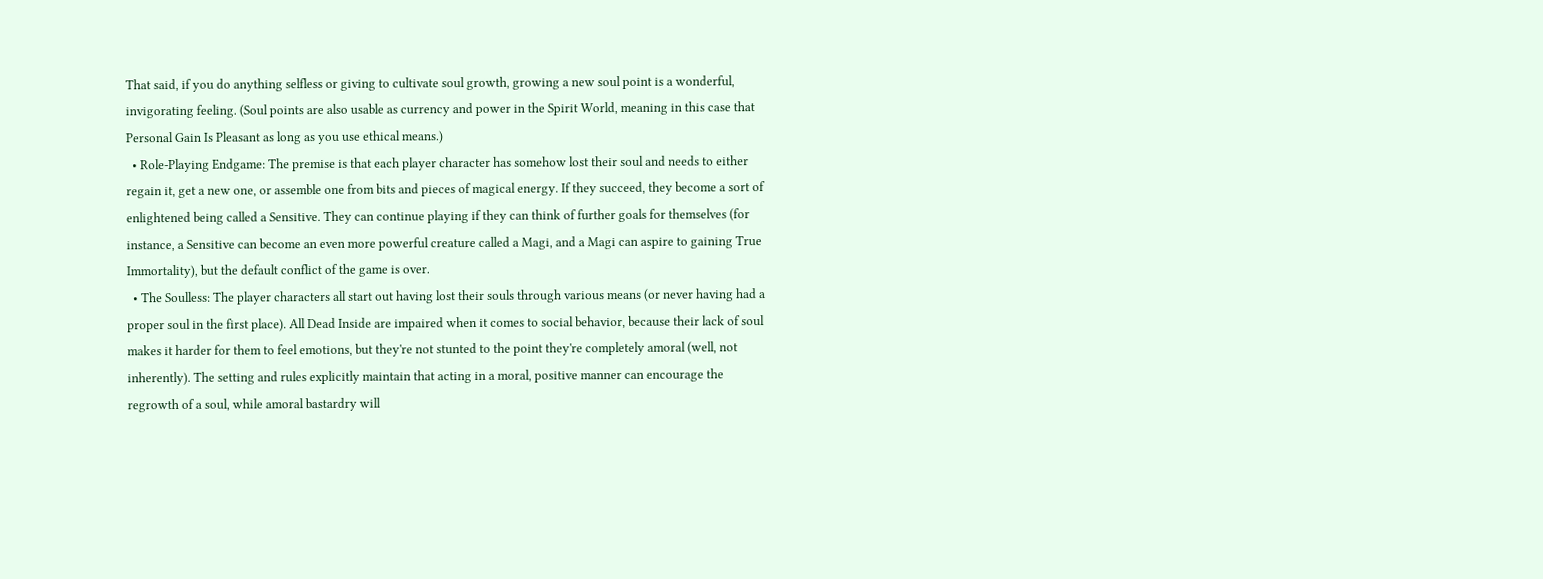That said, if you do anything selfless or giving to cultivate soul growth, growing a new soul point is a wonderful, invigorating feeling. (Soul points are also usable as currency and power in the Spirit World, meaning in this case that Personal Gain Is Pleasant as long as you use ethical means.)
  • Role-Playing Endgame: The premise is that each player character has somehow lost their soul and needs to either regain it, get a new one, or assemble one from bits and pieces of magical energy. If they succeed, they become a sort of enlightened being called a Sensitive. They can continue playing if they can think of further goals for themselves (for instance, a Sensitive can become an even more powerful creature called a Magi, and a Magi can aspire to gaining True Immortality), but the default conflict of the game is over.
  • The Soulless: The player characters all start out having lost their souls through various means (or never having had a proper soul in the first place). All Dead Inside are impaired when it comes to social behavior, because their lack of soul makes it harder for them to feel emotions, but they're not stunted to the point they're completely amoral (well, not inherently). The setting and rules explicitly maintain that acting in a moral, positive manner can encourage the regrowth of a soul, while amoral bastardry will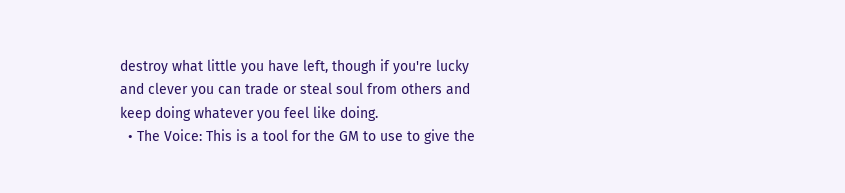destroy what little you have left, though if you're lucky and clever you can trade or steal soul from others and keep doing whatever you feel like doing.
  • The Voice: This is a tool for the GM to use to give the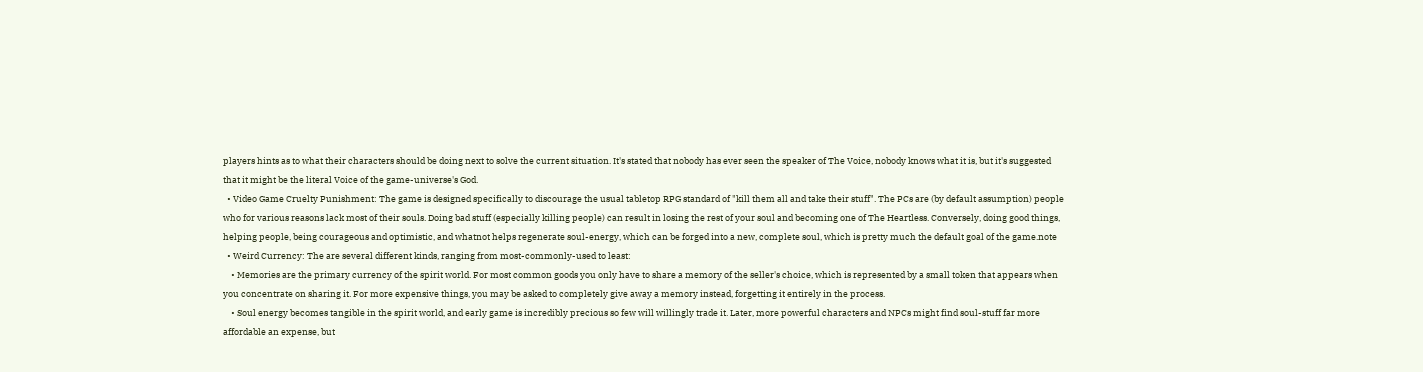players hints as to what their characters should be doing next to solve the current situation. It's stated that nobody has ever seen the speaker of The Voice, nobody knows what it is, but it's suggested that it might be the literal Voice of the game-universe's God.
  • Video Game Cruelty Punishment: The game is designed specifically to discourage the usual tabletop RPG standard of "kill them all and take their stuff". The PCs are (by default assumption) people who for various reasons lack most of their souls. Doing bad stuff (especially killing people) can result in losing the rest of your soul and becoming one of The Heartless. Conversely, doing good things, helping people, being courageous and optimistic, and whatnot helps regenerate soul-energy, which can be forged into a new, complete soul, which is pretty much the default goal of the game.note
  • Weird Currency: The are several different kinds, ranging from most-commonly-used to least:
    • Memories are the primary currency of the spirit world. For most common goods you only have to share a memory of the seller's choice, which is represented by a small token that appears when you concentrate on sharing it. For more expensive things, you may be asked to completely give away a memory instead, forgetting it entirely in the process.
    • Soul energy becomes tangible in the spirit world, and early game is incredibly precious so few will willingly trade it. Later, more powerful characters and NPCs might find soul-stuff far more affordable an expense, but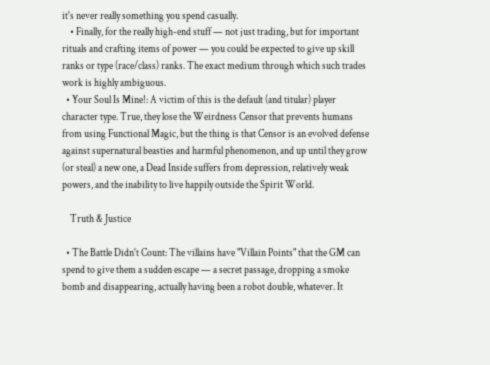it's never really something you spend casually.
    • Finally, for the really high-end stuff — not just trading, but for important rituals and crafting items of power — you could be expected to give up skill ranks or type (race/class) ranks. The exact medium through which such trades work is highly ambiguous.
  • Your Soul Is Mine!: A victim of this is the default (and titular) player character type. True, they lose the Weirdness Censor that prevents humans from using Functional Magic, but the thing is that Censor is an evolved defense against supernatural beasties and harmful phenomenon, and up until they grow (or steal) a new one, a Dead Inside suffers from depression, relatively weak powers, and the inability to live happily outside the Spirit World.

    Truth & Justice

  • The Battle Didn't Count: The villains have "Villain Points" that the GM can spend to give them a sudden escape — a secret passage, dropping a smoke bomb and disappearing, actually having been a robot double, whatever. It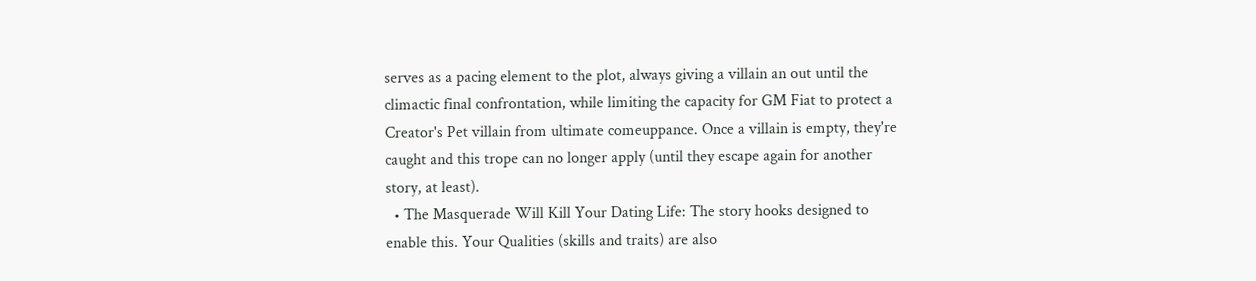serves as a pacing element to the plot, always giving a villain an out until the climactic final confrontation, while limiting the capacity for GM Fiat to protect a Creator's Pet villain from ultimate comeuppance. Once a villain is empty, they're caught and this trope can no longer apply (until they escape again for another story, at least).
  • The Masquerade Will Kill Your Dating Life: The story hooks designed to enable this. Your Qualities (skills and traits) are also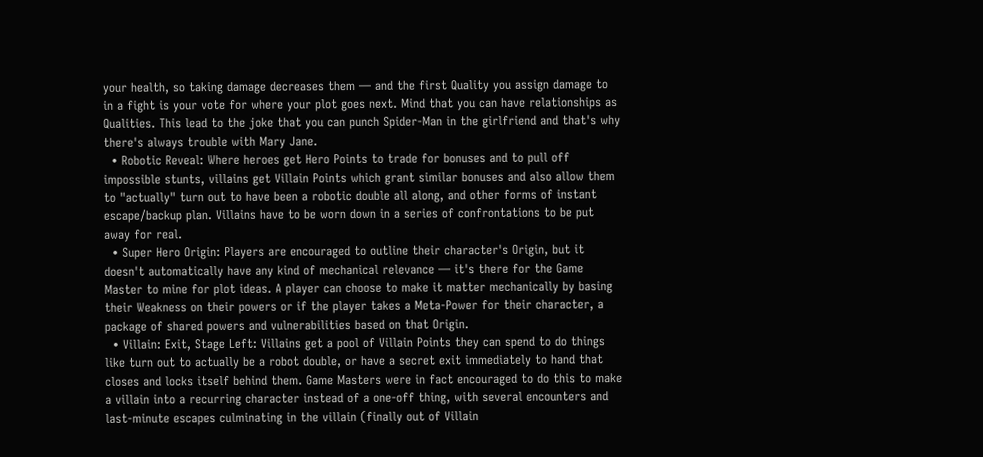your health, so taking damage decreases them — and the first Quality you assign damage to in a fight is your vote for where your plot goes next. Mind that you can have relationships as Qualities. This lead to the joke that you can punch Spider-Man in the girlfriend and that's why there's always trouble with Mary Jane.
  • Robotic Reveal: Where heroes get Hero Points to trade for bonuses and to pull off impossible stunts, villains get Villain Points which grant similar bonuses and also allow them to "actually" turn out to have been a robotic double all along, and other forms of instant escape/backup plan. Villains have to be worn down in a series of confrontations to be put away for real.
  • Super Hero Origin: Players are encouraged to outline their character's Origin, but it doesn't automatically have any kind of mechanical relevance — it's there for the Game Master to mine for plot ideas. A player can choose to make it matter mechanically by basing their Weakness on their powers or if the player takes a Meta-Power for their character, a package of shared powers and vulnerabilities based on that Origin.
  • Villain: Exit, Stage Left: Villains get a pool of Villain Points they can spend to do things like turn out to actually be a robot double, or have a secret exit immediately to hand that closes and locks itself behind them. Game Masters were in fact encouraged to do this to make a villain into a recurring character instead of a one-off thing, with several encounters and last-minute escapes culminating in the villain (finally out of Villain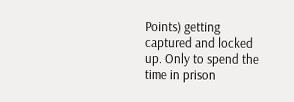Points) getting captured and locked up. Only to spend the time in prison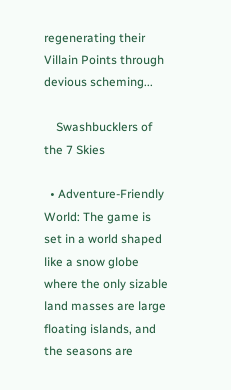regenerating their Villain Points through devious scheming...

    Swashbucklers of the 7 Skies

  • Adventure-Friendly World: The game is set in a world shaped like a snow globe where the only sizable land masses are large floating islands, and the seasons are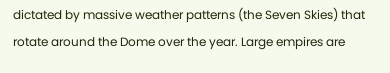dictated by massive weather patterns (the Seven Skies) that rotate around the Dome over the year. Large empires are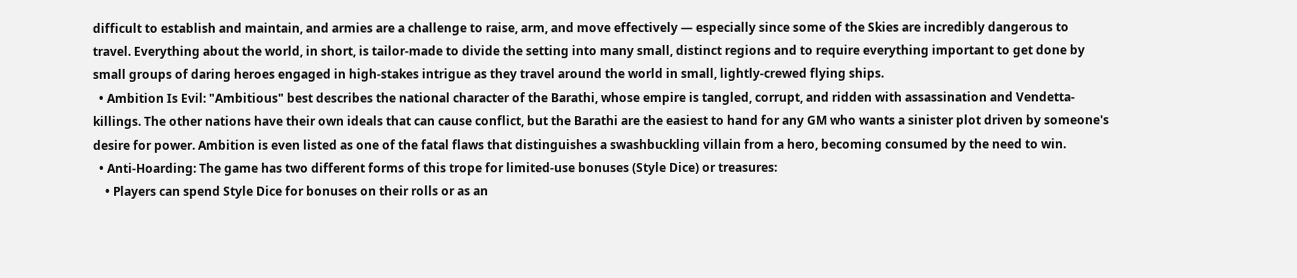difficult to establish and maintain, and armies are a challenge to raise, arm, and move effectively — especially since some of the Skies are incredibly dangerous to travel. Everything about the world, in short, is tailor-made to divide the setting into many small, distinct regions and to require everything important to get done by small groups of daring heroes engaged in high-stakes intrigue as they travel around the world in small, lightly-crewed flying ships.
  • Ambition Is Evil: "Ambitious" best describes the national character of the Barathi, whose empire is tangled, corrupt, and ridden with assassination and Vendetta-killings. The other nations have their own ideals that can cause conflict, but the Barathi are the easiest to hand for any GM who wants a sinister plot driven by someone's desire for power. Ambition is even listed as one of the fatal flaws that distinguishes a swashbuckling villain from a hero, becoming consumed by the need to win.
  • Anti-Hoarding: The game has two different forms of this trope for limited-use bonuses (Style Dice) or treasures:
    • Players can spend Style Dice for bonuses on their rolls or as an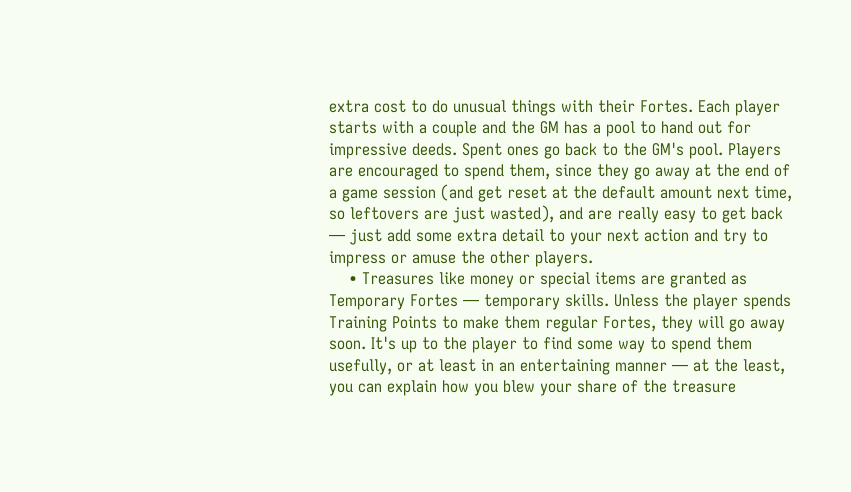extra cost to do unusual things with their Fortes. Each player starts with a couple and the GM has a pool to hand out for impressive deeds. Spent ones go back to the GM's pool. Players are encouraged to spend them, since they go away at the end of a game session (and get reset at the default amount next time, so leftovers are just wasted), and are really easy to get back — just add some extra detail to your next action and try to impress or amuse the other players.
    • Treasures like money or special items are granted as Temporary Fortes — temporary skills. Unless the player spends Training Points to make them regular Fortes, they will go away soon. It's up to the player to find some way to spend them usefully, or at least in an entertaining manner — at the least, you can explain how you blew your share of the treasure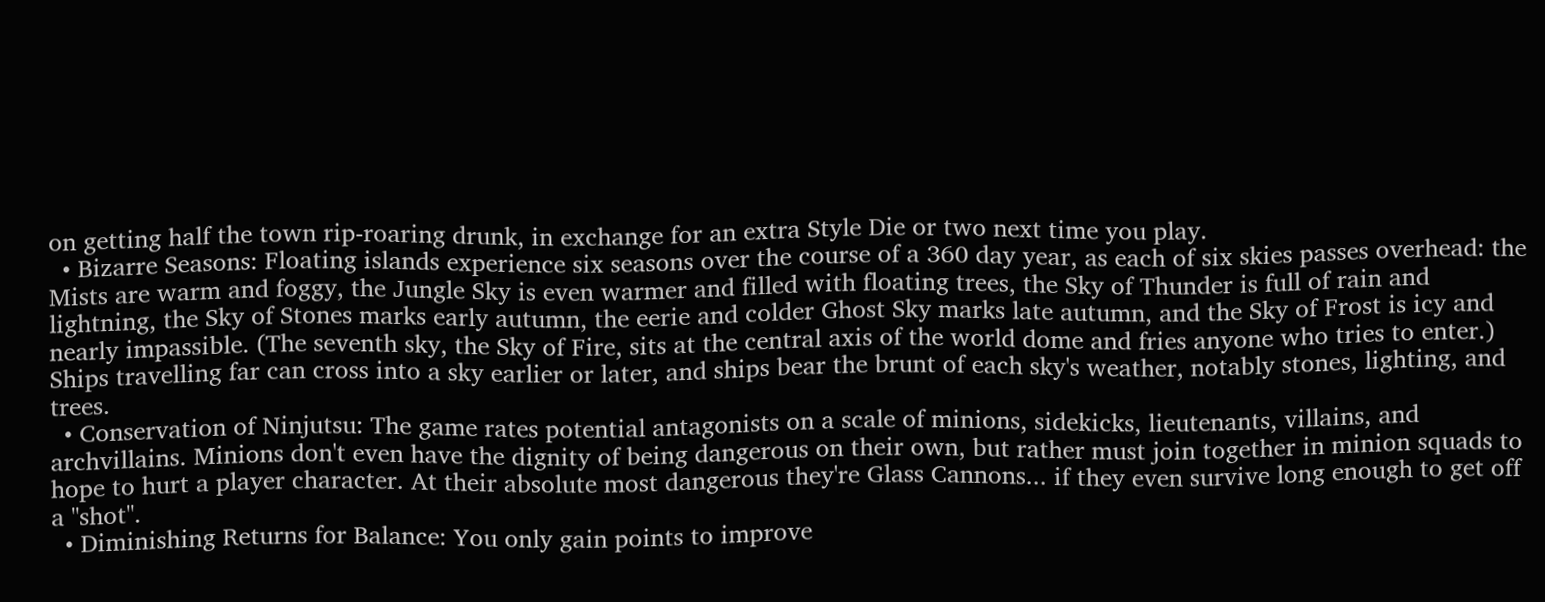on getting half the town rip-roaring drunk, in exchange for an extra Style Die or two next time you play.
  • Bizarre Seasons: Floating islands experience six seasons over the course of a 360 day year, as each of six skies passes overhead: the Mists are warm and foggy, the Jungle Sky is even warmer and filled with floating trees, the Sky of Thunder is full of rain and lightning, the Sky of Stones marks early autumn, the eerie and colder Ghost Sky marks late autumn, and the Sky of Frost is icy and nearly impassible. (The seventh sky, the Sky of Fire, sits at the central axis of the world dome and fries anyone who tries to enter.) Ships travelling far can cross into a sky earlier or later, and ships bear the brunt of each sky's weather, notably stones, lighting, and trees.
  • Conservation of Ninjutsu: The game rates potential antagonists on a scale of minions, sidekicks, lieutenants, villains, and archvillains. Minions don't even have the dignity of being dangerous on their own, but rather must join together in minion squads to hope to hurt a player character. At their absolute most dangerous they're Glass Cannons... if they even survive long enough to get off a "shot".
  • Diminishing Returns for Balance: You only gain points to improve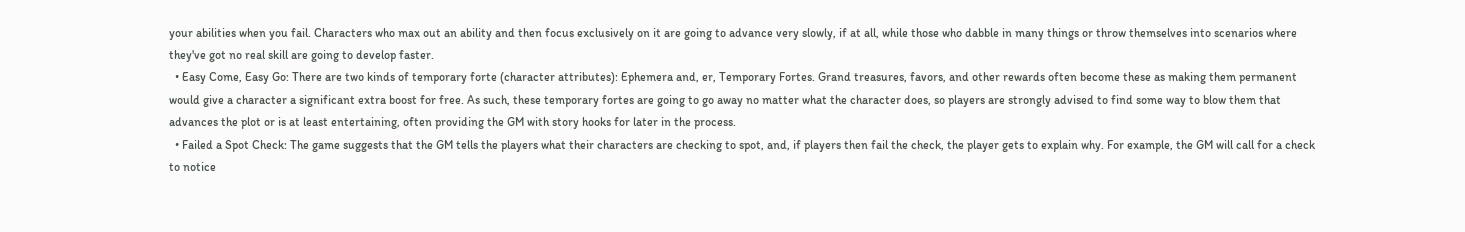your abilities when you fail. Characters who max out an ability and then focus exclusively on it are going to advance very slowly, if at all, while those who dabble in many things or throw themselves into scenarios where they've got no real skill are going to develop faster.
  • Easy Come, Easy Go: There are two kinds of temporary forte (character attributes): Ephemera and, er, Temporary Fortes. Grand treasures, favors, and other rewards often become these as making them permanent would give a character a significant extra boost for free. As such, these temporary fortes are going to go away no matter what the character does, so players are strongly advised to find some way to blow them that advances the plot or is at least entertaining, often providing the GM with story hooks for later in the process.
  • Failed a Spot Check: The game suggests that the GM tells the players what their characters are checking to spot, and, if players then fail the check, the player gets to explain why. For example, the GM will call for a check to notice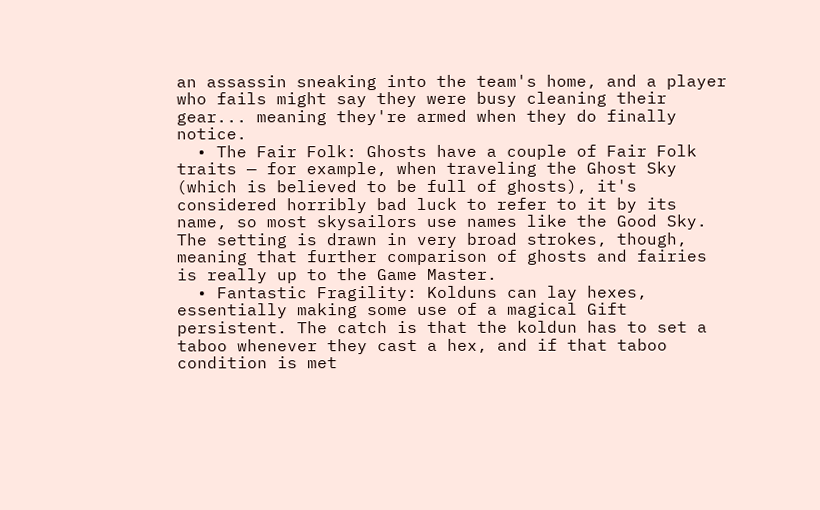an assassin sneaking into the team's home, and a player who fails might say they were busy cleaning their gear... meaning they're armed when they do finally notice.
  • The Fair Folk: Ghosts have a couple of Fair Folk traits — for example, when traveling the Ghost Sky (which is believed to be full of ghosts), it's considered horribly bad luck to refer to it by its name, so most skysailors use names like the Good Sky. The setting is drawn in very broad strokes, though, meaning that further comparison of ghosts and fairies is really up to the Game Master.
  • Fantastic Fragility: Kolduns can lay hexes, essentially making some use of a magical Gift persistent. The catch is that the koldun has to set a taboo whenever they cast a hex, and if that taboo condition is met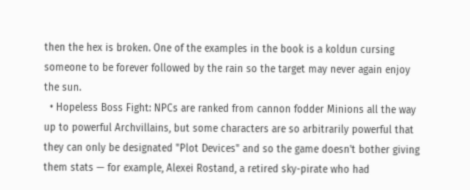then the hex is broken. One of the examples in the book is a koldun cursing someone to be forever followed by the rain so the target may never again enjoy the sun.
  • Hopeless Boss Fight: NPCs are ranked from cannon fodder Minions all the way up to powerful Archvillains, but some characters are so arbitrarily powerful that they can only be designated "Plot Devices" and so the game doesn't bother giving them stats — for example, Alexei Rostand, a retired sky-pirate who had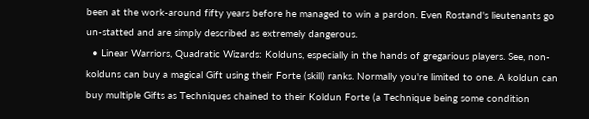been at the work-around fifty years before he managed to win a pardon. Even Rostand's lieutenants go un-statted and are simply described as extremely dangerous.
  • Linear Warriors, Quadratic Wizards: Kolduns, especially in the hands of gregarious players. See, non-kolduns can buy a magical Gift using their Forte (skill) ranks. Normally you're limited to one. A koldun can buy multiple Gifts as Techniques chained to their Koldun Forte (a Technique being some condition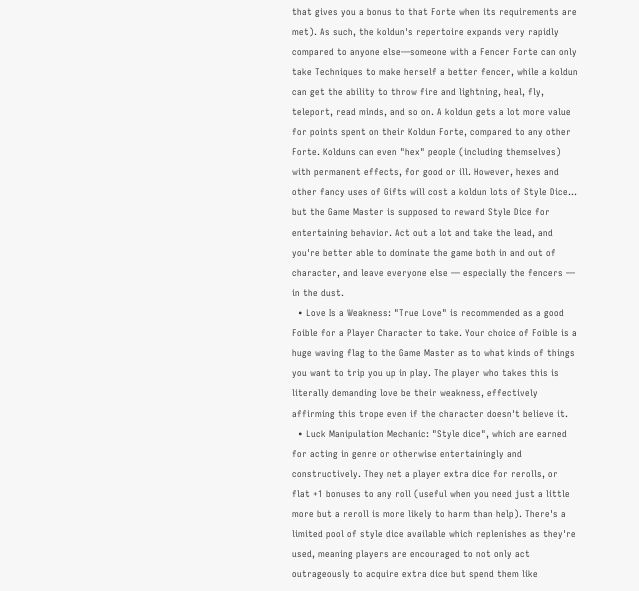that gives you a bonus to that Forte when its requirements are met). As such, the koldun's repertoire expands very rapidly compared to anyone else—someone with a Fencer Forte can only take Techniques to make herself a better fencer, while a koldun can get the ability to throw fire and lightning, heal, fly, teleport, read minds, and so on. A koldun gets a lot more value for points spent on their Koldun Forte, compared to any other Forte. Kolduns can even "hex" people (including themselves) with permanent effects, for good or ill. However, hexes and other fancy uses of Gifts will cost a koldun lots of Style Dice... but the Game Master is supposed to reward Style Dice for entertaining behavior. Act out a lot and take the lead, and you're better able to dominate the game both in and out of character, and leave everyone else — especially the fencers — in the dust.
  • Love Is a Weakness: "True Love" is recommended as a good Foible for a Player Character to take. Your choice of Foible is a huge waving flag to the Game Master as to what kinds of things you want to trip you up in play. The player who takes this is literally demanding love be their weakness, effectively affirming this trope even if the character doesn't believe it.
  • Luck Manipulation Mechanic: "Style dice", which are earned for acting in genre or otherwise entertainingly and constructively. They net a player extra dice for rerolls, or flat +1 bonuses to any roll (useful when you need just a little more but a reroll is more likely to harm than help). There's a limited pool of style dice available which replenishes as they're used, meaning players are encouraged to not only act outrageously to acquire extra dice but spend them like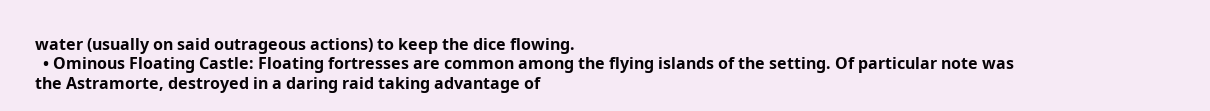water (usually on said outrageous actions) to keep the dice flowing.
  • Ominous Floating Castle: Floating fortresses are common among the flying islands of the setting. Of particular note was the Astramorte, destroyed in a daring raid taking advantage of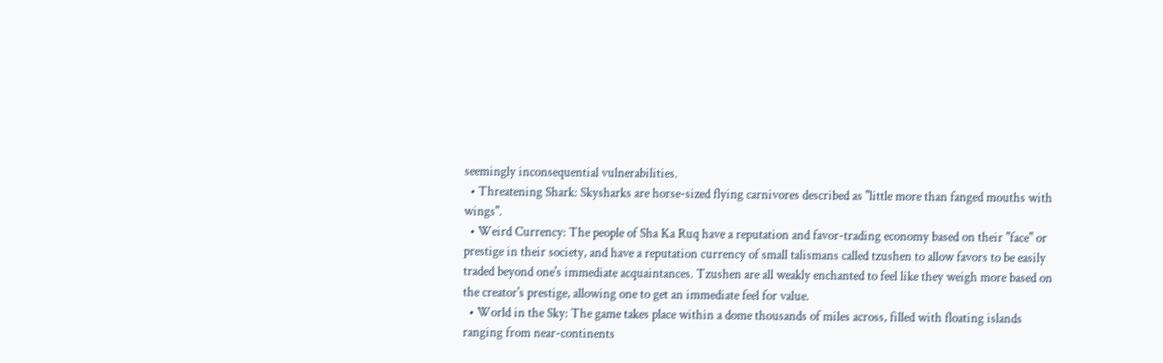seemingly inconsequential vulnerabilities.
  • Threatening Shark: Skysharks are horse-sized flying carnivores described as "little more than fanged mouths with wings".
  • Weird Currency: The people of Sha Ka Ruq have a reputation and favor-trading economy based on their "face" or prestige in their society, and have a reputation currency of small talismans called tzushen to allow favors to be easily traded beyond one's immediate acquaintances. Tzushen are all weakly enchanted to feel like they weigh more based on the creator's prestige, allowing one to get an immediate feel for value.
  • World in the Sky: The game takes place within a dome thousands of miles across, filled with floating islands ranging from near-continents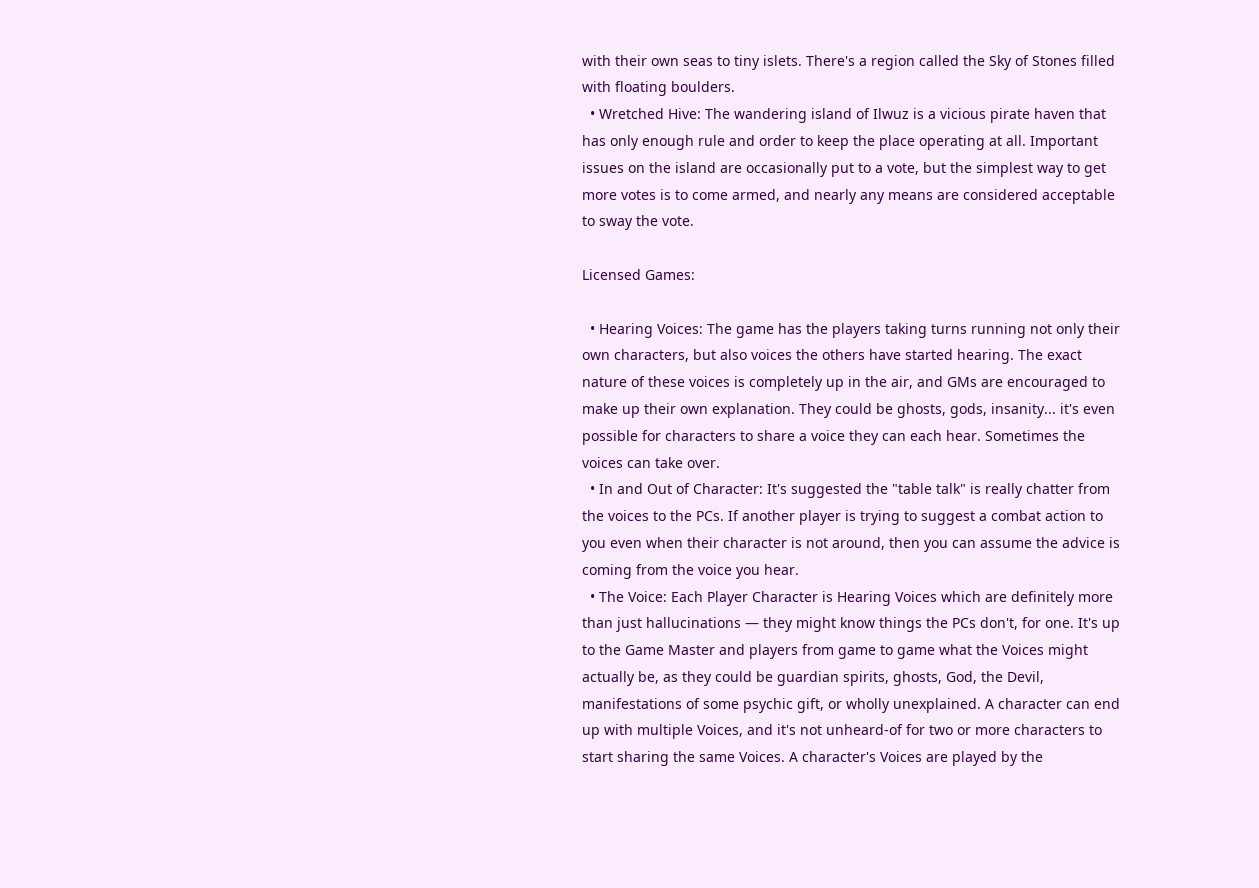with their own seas to tiny islets. There's a region called the Sky of Stones filled with floating boulders.
  • Wretched Hive: The wandering island of Ilwuz is a vicious pirate haven that has only enough rule and order to keep the place operating at all. Important issues on the island are occasionally put to a vote, but the simplest way to get more votes is to come armed, and nearly any means are considered acceptable to sway the vote.

Licensed Games:

  • Hearing Voices: The game has the players taking turns running not only their own characters, but also voices the others have started hearing. The exact nature of these voices is completely up in the air, and GMs are encouraged to make up their own explanation. They could be ghosts, gods, insanity... it's even possible for characters to share a voice they can each hear. Sometimes the voices can take over.
  • In and Out of Character: It's suggested the "table talk" is really chatter from the voices to the PCs. If another player is trying to suggest a combat action to you even when their character is not around, then you can assume the advice is coming from the voice you hear.
  • The Voice: Each Player Character is Hearing Voices which are definitely more than just hallucinations — they might know things the PCs don't, for one. It's up to the Game Master and players from game to game what the Voices might actually be, as they could be guardian spirits, ghosts, God, the Devil, manifestations of some psychic gift, or wholly unexplained. A character can end up with multiple Voices, and it's not unheard-of for two or more characters to start sharing the same Voices. A character's Voices are played by the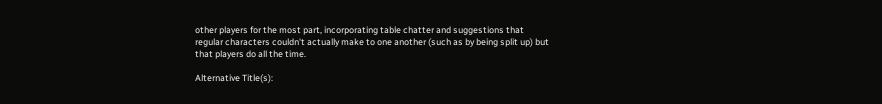other players for the most part, incorporating table chatter and suggestions that regular characters couldn't actually make to one another (such as by being split up) but that players do all the time.

Alternative Title(s):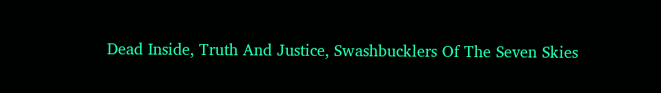Dead Inside, Truth And Justice, Swashbucklers Of The Seven Skies